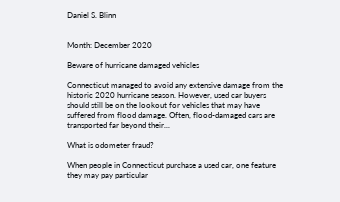Daniel S. Blinn


Month: December 2020

Beware of hurricane damaged vehicles

Connecticut managed to avoid any extensive damage from the historic 2020 hurricane season. However, used car buyers should still be on the lookout for vehicles that may have suffered from flood damage. Often, flood-damaged cars are transported far beyond their...

What is odometer fraud?

When people in Connecticut purchase a used car, one feature they may pay particular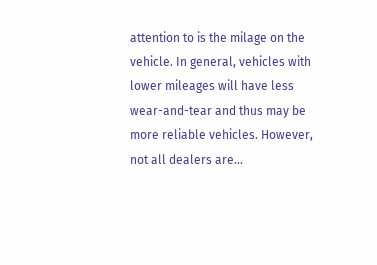attention to is the milage on the vehicle. In general, vehicles with lower mileages will have less wear-and-tear and thus may be more reliable vehicles. However, not all dealers are...